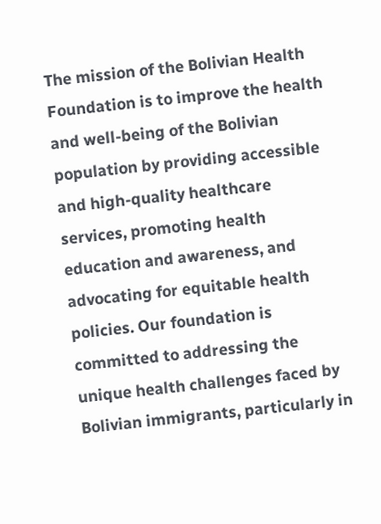The mission of the Bolivian Health Foundation is to improve the health and well-being of the Bolivian population by providing accessible and high-quality healthcare services, promoting health education and awareness, and advocating for equitable health policies. Our foundation is committed to addressing the unique health challenges faced by Bolivian immigrants, particularly in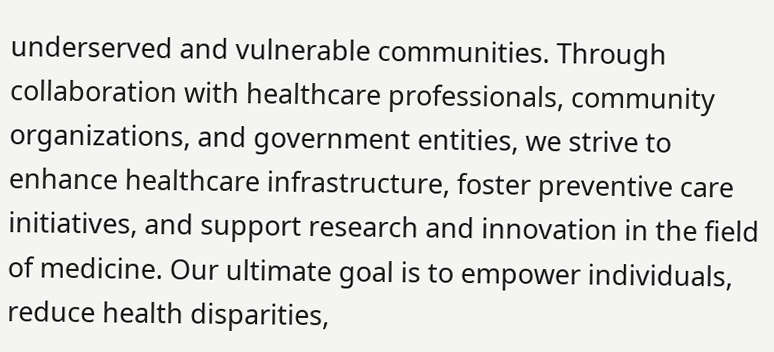underserved and vulnerable communities. Through collaboration with healthcare professionals, community organizations, and government entities, we strive to enhance healthcare infrastructure, foster preventive care initiatives, and support research and innovation in the field of medicine. Our ultimate goal is to empower individuals, reduce health disparities,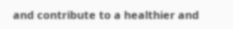and contribute to a healthier and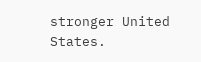stronger United States.